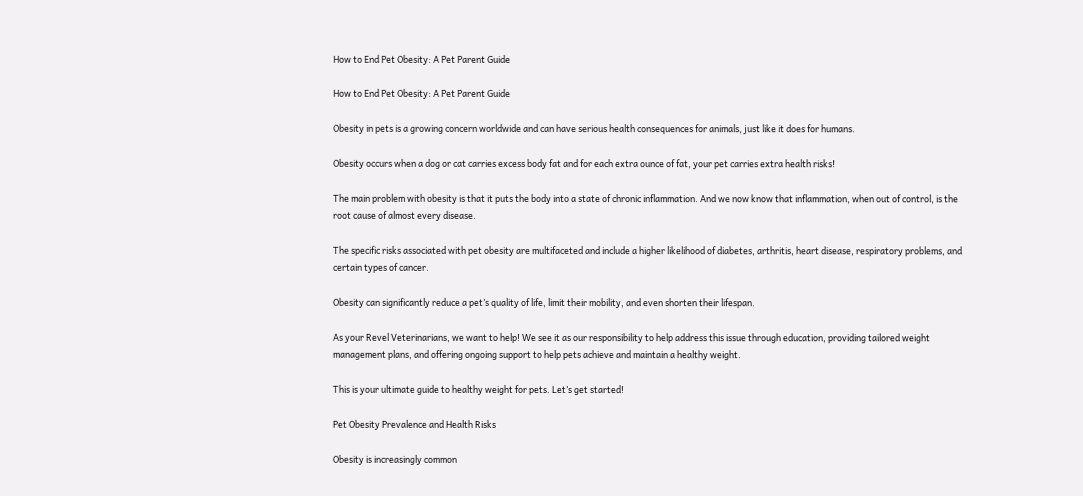How to End Pet Obesity: A Pet Parent Guide

How to End Pet Obesity: A Pet Parent Guide

Obesity in pets is a growing concern worldwide and can have serious health consequences for animals, just like it does for humans.

Obesity occurs when a dog or cat carries excess body fat and for each extra ounce of fat, your pet carries extra health risks!

The main problem with obesity is that it puts the body into a state of chronic inflammation. And we now know that inflammation, when out of control, is the root cause of almost every disease.

The specific risks associated with pet obesity are multifaceted and include a higher likelihood of diabetes, arthritis, heart disease, respiratory problems, and certain types of cancer.

Obesity can significantly reduce a pet’s quality of life, limit their mobility, and even shorten their lifespan.

As your Revel Veterinarians, we want to help! We see it as our responsibility to help address this issue through education, providing tailored weight management plans, and offering ongoing support to help pets achieve and maintain a healthy weight.

This is your ultimate guide to healthy weight for pets. Let’s get started!

Pet Obesity Prevalence and Health Risks

Obesity is increasingly common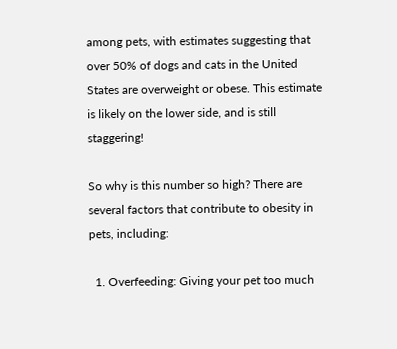among pets, with estimates suggesting that over 50% of dogs and cats in the United States are overweight or obese. This estimate is likely on the lower side, and is still staggering!

So why is this number so high? There are several factors that contribute to obesity in pets, including:

  1. Overfeeding: Giving your pet too much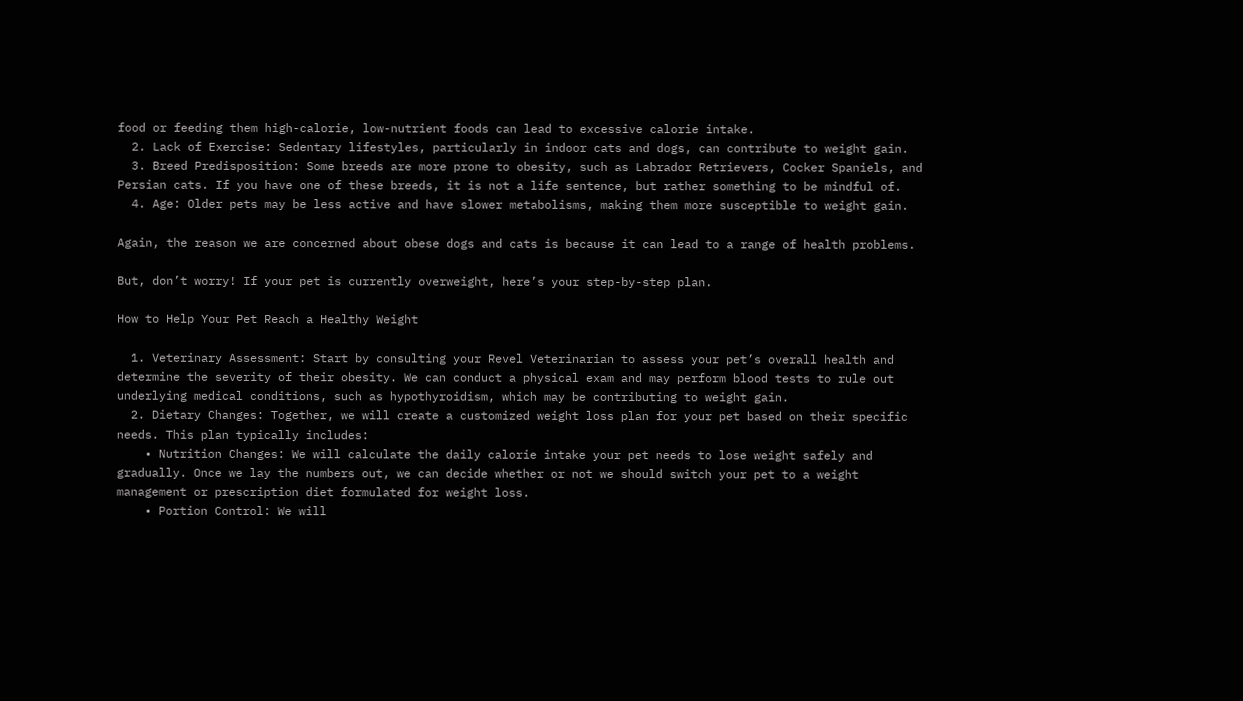food or feeding them high-calorie, low-nutrient foods can lead to excessive calorie intake.
  2. Lack of Exercise: Sedentary lifestyles, particularly in indoor cats and dogs, can contribute to weight gain.
  3. Breed Predisposition: Some breeds are more prone to obesity, such as Labrador Retrievers, Cocker Spaniels, and Persian cats. If you have one of these breeds, it is not a life sentence, but rather something to be mindful of.
  4. Age: Older pets may be less active and have slower metabolisms, making them more susceptible to weight gain.

Again, the reason we are concerned about obese dogs and cats is because it can lead to a range of health problems.

But, don’t worry! If your pet is currently overweight, here’s your step-by-step plan.

How to Help Your Pet Reach a Healthy Weight

  1. Veterinary Assessment: Start by consulting your Revel Veterinarian to assess your pet’s overall health and determine the severity of their obesity. We can conduct a physical exam and may perform blood tests to rule out underlying medical conditions, such as hypothyroidism, which may be contributing to weight gain.
  2. Dietary Changes: Together, we will create a customized weight loss plan for your pet based on their specific needs. This plan typically includes:
    • Nutrition Changes: We will calculate the daily calorie intake your pet needs to lose weight safely and gradually. Once we lay the numbers out, we can decide whether or not we should switch your pet to a weight management or prescription diet formulated for weight loss.
    • Portion Control: We will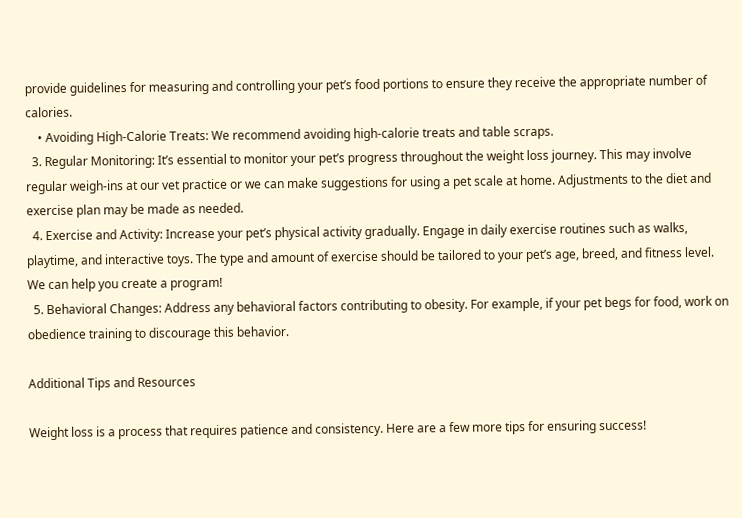provide guidelines for measuring and controlling your pet’s food portions to ensure they receive the appropriate number of calories.
    • Avoiding High-Calorie Treats: We recommend avoiding high-calorie treats and table scraps.
  3. Regular Monitoring: It’s essential to monitor your pet’s progress throughout the weight loss journey. This may involve regular weigh-ins at our vet practice or we can make suggestions for using a pet scale at home. Adjustments to the diet and exercise plan may be made as needed.
  4. Exercise and Activity: Increase your pet’s physical activity gradually. Engage in daily exercise routines such as walks, playtime, and interactive toys. The type and amount of exercise should be tailored to your pet’s age, breed, and fitness level. We can help you create a program!
  5. Behavioral Changes: Address any behavioral factors contributing to obesity. For example, if your pet begs for food, work on obedience training to discourage this behavior.

Additional Tips and Resources

Weight loss is a process that requires patience and consistency. Here are a few more tips for ensuring success!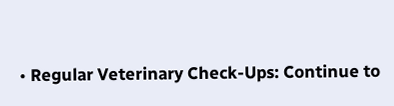• Regular Veterinary Check-Ups: Continue to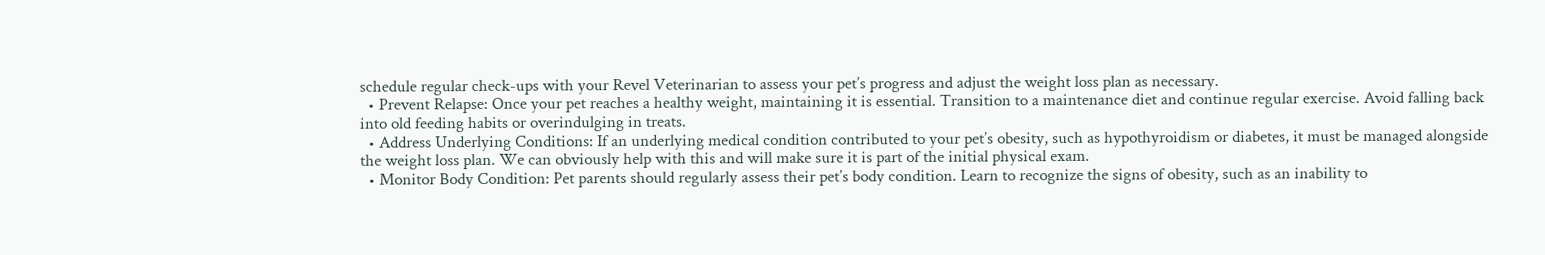schedule regular check-ups with your Revel Veterinarian to assess your pet’s progress and adjust the weight loss plan as necessary.
  • Prevent Relapse: Once your pet reaches a healthy weight, maintaining it is essential. Transition to a maintenance diet and continue regular exercise. Avoid falling back into old feeding habits or overindulging in treats.
  • Address Underlying Conditions: If an underlying medical condition contributed to your pet’s obesity, such as hypothyroidism or diabetes, it must be managed alongside the weight loss plan. We can obviously help with this and will make sure it is part of the initial physical exam.
  • Monitor Body Condition: Pet parents should regularly assess their pet’s body condition. Learn to recognize the signs of obesity, such as an inability to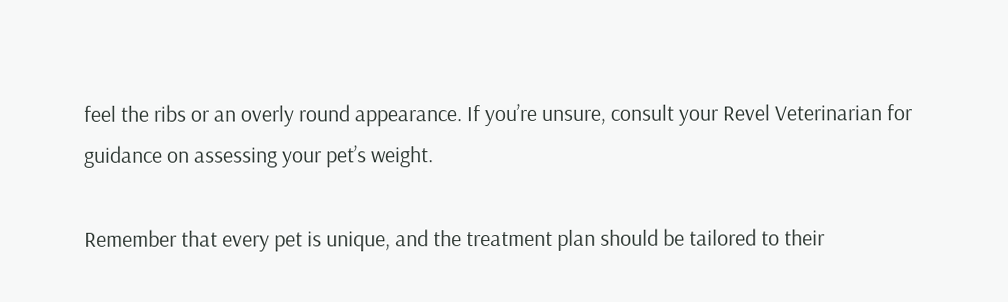feel the ribs or an overly round appearance. If you’re unsure, consult your Revel Veterinarian for guidance on assessing your pet’s weight.

Remember that every pet is unique, and the treatment plan should be tailored to their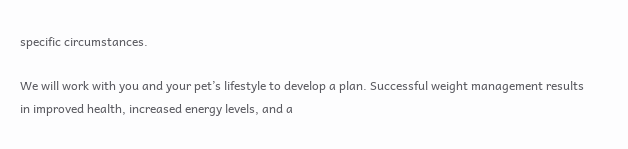specific circumstances.

We will work with you and your pet’s lifestyle to develop a plan. Successful weight management results in improved health, increased energy levels, and a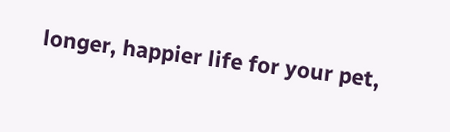longer, happier life for your pet,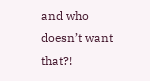and who doesn’t want that?!